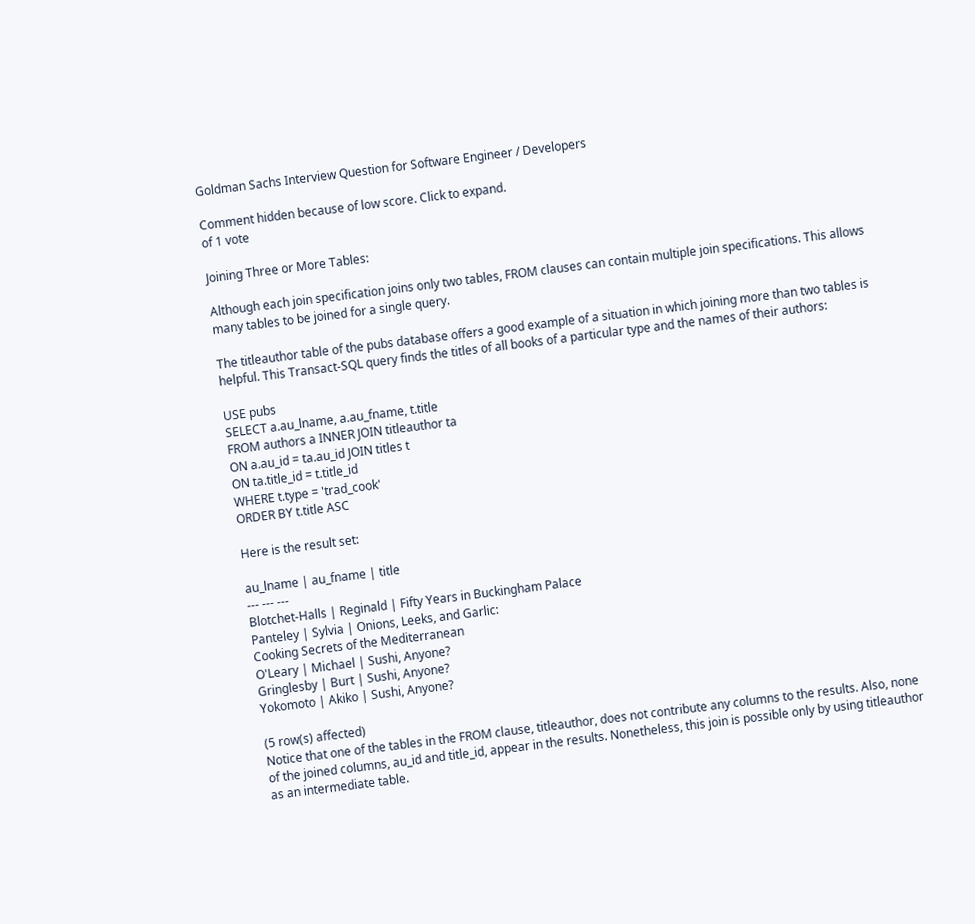Goldman Sachs Interview Question for Software Engineer / Developers

Comment hidden because of low score. Click to expand.
of 1 vote

Joining Three or More Tables:

Although each join specification joins only two tables, FROM clauses can contain multiple join specifications. This allows many tables to be joined for a single query.

The titleauthor table of the pubs database offers a good example of a situation in which joining more than two tables is helpful. This Transact-SQL query finds the titles of all books of a particular type and the names of their authors:

USE pubs
SELECT a.au_lname, a.au_fname, t.title
FROM authors a INNER JOIN titleauthor ta
ON a.au_id = ta.au_id JOIN titles t
ON ta.title_id = t.title_id
WHERE t.type = 'trad_cook'
ORDER BY t.title ASC

Here is the result set:

au_lname | au_fname | title
--- --- ---
Blotchet-Halls | Reginald | Fifty Years in Buckingham Palace
Panteley | Sylvia | Onions, Leeks, and Garlic:
Cooking Secrets of the Mediterranean
O'Leary | Michael | Sushi, Anyone?
Gringlesby | Burt | Sushi, Anyone?
Yokomoto | Akiko | Sushi, Anyone?

(5 row(s) affected)
Notice that one of the tables in the FROM clause, titleauthor, does not contribute any columns to the results. Also, none of the joined columns, au_id and title_id, appear in the results. Nonetheless, this join is possible only by using titleauthor as an intermediate table.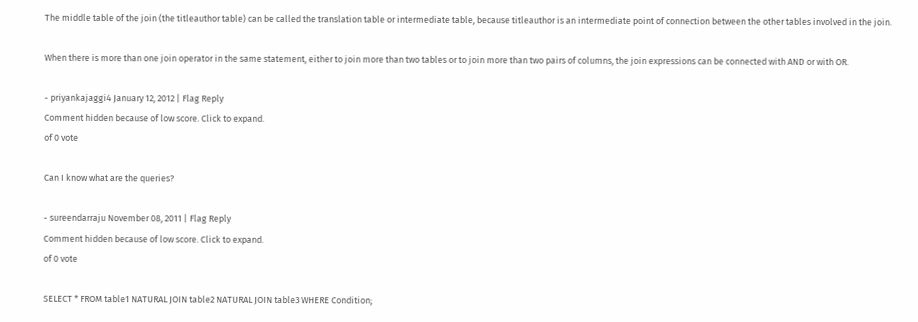The middle table of the join (the titleauthor table) can be called the translation table or intermediate table, because titleauthor is an intermediate point of connection between the other tables involved in the join.

When there is more than one join operator in the same statement, either to join more than two tables or to join more than two pairs of columns, the join expressions can be connected with AND or with OR.

- priyankajaggi4 January 12, 2012 | Flag Reply
Comment hidden because of low score. Click to expand.
of 0 vote

Can I know what are the queries?

- sureendarraju November 08, 2011 | Flag Reply
Comment hidden because of low score. Click to expand.
of 0 vote

SELECT * FROM table1 NATURAL JOIN table2 NATURAL JOIN table3 WHERE Condition;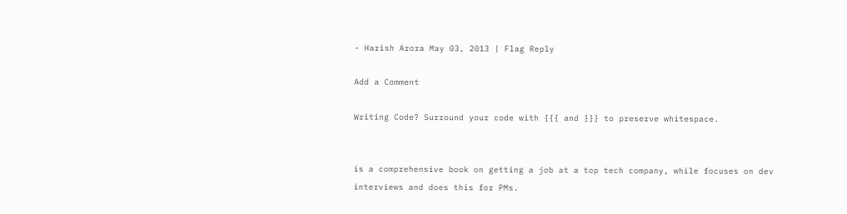- Harish Arora May 03, 2013 | Flag Reply

Add a Comment

Writing Code? Surround your code with {{{ and }}} to preserve whitespace.


is a comprehensive book on getting a job at a top tech company, while focuses on dev interviews and does this for PMs.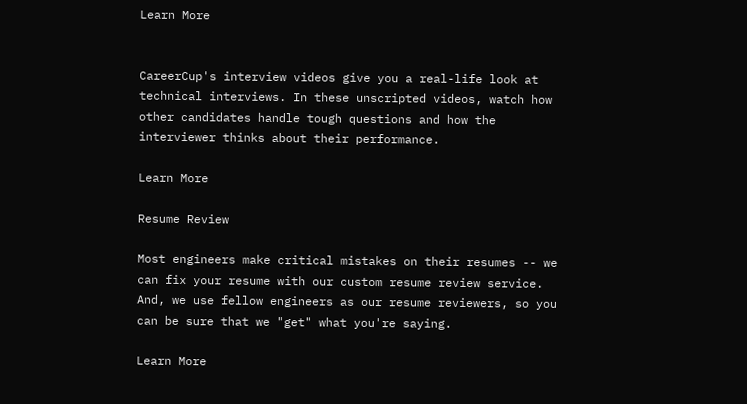Learn More


CareerCup's interview videos give you a real-life look at technical interviews. In these unscripted videos, watch how other candidates handle tough questions and how the interviewer thinks about their performance.

Learn More

Resume Review

Most engineers make critical mistakes on their resumes -- we can fix your resume with our custom resume review service. And, we use fellow engineers as our resume reviewers, so you can be sure that we "get" what you're saying.

Learn More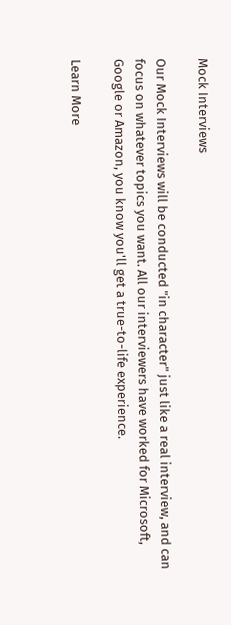Mock Interviews

Our Mock Interviews will be conducted "in character" just like a real interview, and can focus on whatever topics you want. All our interviewers have worked for Microsoft, Google or Amazon, you know you'll get a true-to-life experience.

Learn More